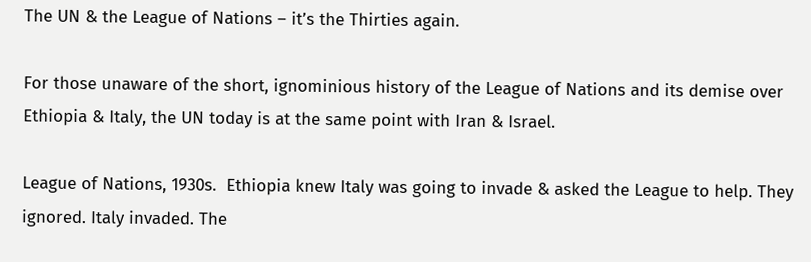The UN & the League of Nations – it’s the Thirties again.

For those unaware of the short, ignominious history of the League of Nations and its demise over Ethiopia & Italy, the UN today is at the same point with Iran & Israel.

League of Nations, 1930s.  Ethiopia knew Italy was going to invade & asked the League to help. They ignored. Italy invaded. The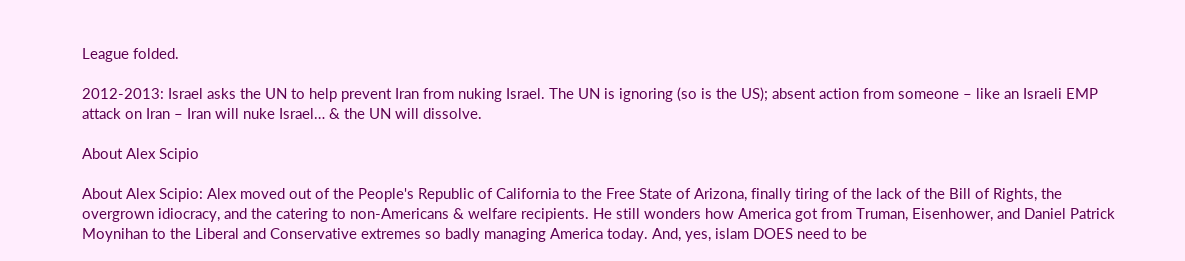League folded.

2012-2013: Israel asks the UN to help prevent Iran from nuking Israel. The UN is ignoring (so is the US); absent action from someone – like an Israeli EMP attack on Iran – Iran will nuke Israel… & the UN will dissolve.

About Alex Scipio

About Alex Scipio: Alex moved out of the People's Republic of California to the Free State of Arizona, finally tiring of the lack of the Bill of Rights, the overgrown idiocracy, and the catering to non-Americans & welfare recipients. He still wonders how America got from Truman, Eisenhower, and Daniel Patrick Moynihan to the Liberal and Conservative extremes so badly managing America today. And, yes, islam DOES need to be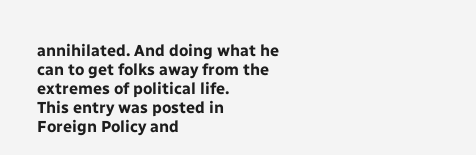annihilated. And doing what he can to get folks away from the extremes of political life.
This entry was posted in Foreign Policy and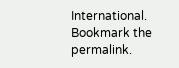International. Bookmark the permalink.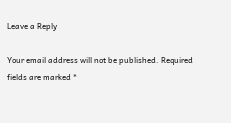Leave a Reply

Your email address will not be published. Required fields are marked *